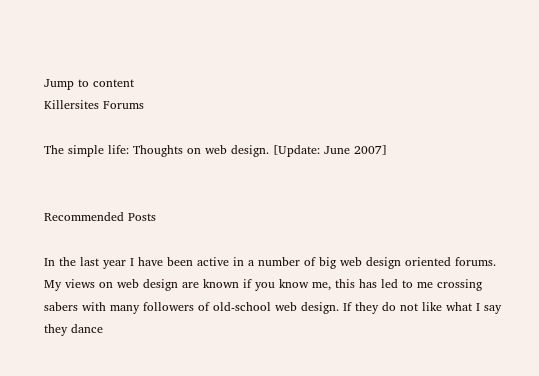Jump to content
Killersites Forums

The simple life: Thoughts on web design. [Update: June 2007]


Recommended Posts

In the last year I have been active in a number of big web design oriented forums. My views on web design are known if you know me, this has led to me crossing sabers with many followers of old-school web design. If they do not like what I say they dance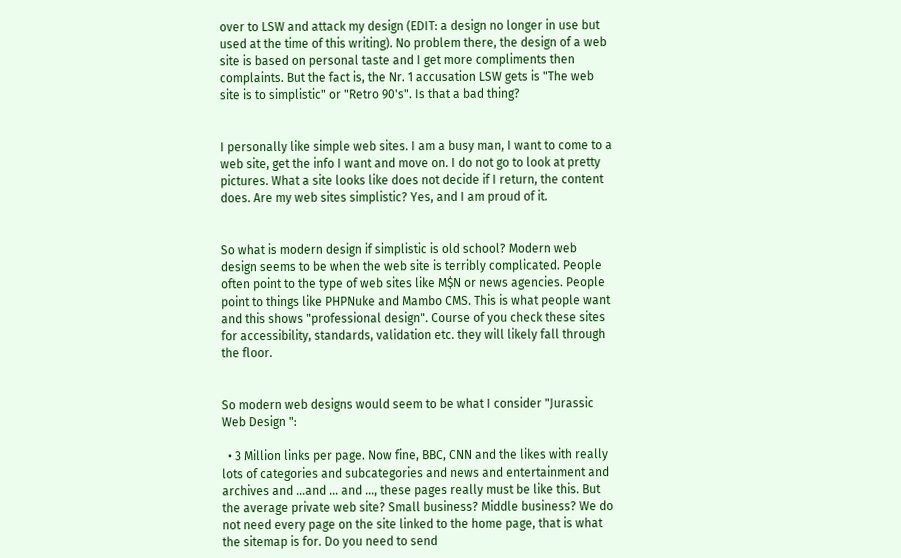over to LSW and attack my design (EDIT: a design no longer in use but used at the time of this writing). No problem there, the design of a web site is based on personal taste and I get more compliments then complaints. But the fact is, the Nr. 1 accusation LSW gets is "The web site is to simplistic" or "Retro 90's". Is that a bad thing?


I personally like simple web sites. I am a busy man, I want to come to a web site, get the info I want and move on. I do not go to look at pretty pictures. What a site looks like does not decide if I return, the content does. Are my web sites simplistic? Yes, and I am proud of it.


So what is modern design if simplistic is old school? Modern web design seems to be when the web site is terribly complicated. People often point to the type of web sites like M$N or news agencies. People point to things like PHPNuke and Mambo CMS. This is what people want and this shows "professional design". Course of you check these sites for accessibility, standards, validation etc. they will likely fall through the floor.


So modern web designs would seem to be what I consider "Jurassic Web Design ":

  • 3 Million links per page. Now fine, BBC, CNN and the likes with really lots of categories and subcategories and news and entertainment and archives and ...and ... and ..., these pages really must be like this. But the average private web site? Small business? Middle business? We do not need every page on the site linked to the home page, that is what the sitemap is for. Do you need to send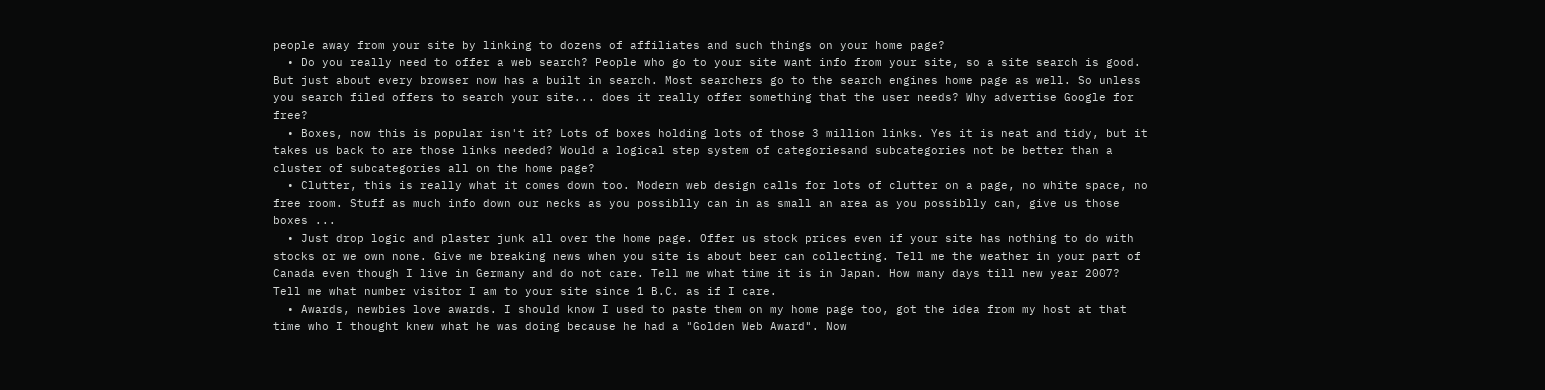people away from your site by linking to dozens of affiliates and such things on your home page?
  • Do you really need to offer a web search? People who go to your site want info from your site, so a site search is good. But just about every browser now has a built in search. Most searchers go to the search engines home page as well. So unless you search filed offers to search your site... does it really offer something that the user needs? Why advertise Google for free?
  • Boxes, now this is popular isn't it? Lots of boxes holding lots of those 3 million links. Yes it is neat and tidy, but it takes us back to are those links needed? Would a logical step system of categoriesand subcategories not be better than a cluster of subcategories all on the home page?
  • Clutter, this is really what it comes down too. Modern web design calls for lots of clutter on a page, no white space, no free room. Stuff as much info down our necks as you possiblly can in as small an area as you possiblly can, give us those boxes ...
  • Just drop logic and plaster junk all over the home page. Offer us stock prices even if your site has nothing to do with stocks or we own none. Give me breaking news when you site is about beer can collecting. Tell me the weather in your part of Canada even though I live in Germany and do not care. Tell me what time it is in Japan. How many days till new year 2007? Tell me what number visitor I am to your site since 1 B.C. as if I care.
  • Awards, newbies love awards. I should know I used to paste them on my home page too, got the idea from my host at that time who I thought knew what he was doing because he had a "Golden Web Award". Now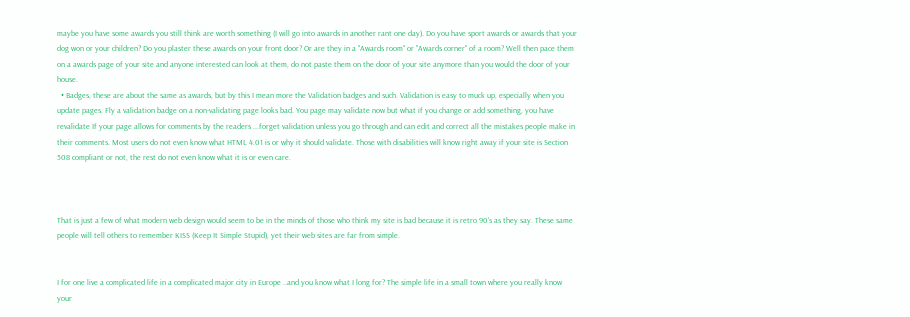maybe you have some awards you still think are worth something (I will go into awards in another rant one day). Do you have sport awards or awards that your dog won or your children? Do you plaster these awards on your front door? Or are they in a "Awards room" or "Awards corner" of a room? Well then pace them on a awards page of your site and anyone interested can look at them, do not paste them on the door of your site anymore than you would the door of your house.
  • Badges, these are about the same as awards, but by this I mean more the Validation badges and such. Validation is easy to muck up, especially when you update pages. Fly a validation badge on a non-validating page looks bad. You page may validate now but what if you change or add something, you have revalidate If your page allows for comments by the readers ...forget validation unless you go through and can edit and correct all the mistakes people make in their comments. Most users do not even know what HTML 4.01 is or why it should validate. Those with disabilities will know right away if your site is Section 508 compliant or not, the rest do not even know what it is or even care.



That is just a few of what modern web design would seem to be in the minds of those who think my site is bad because it is retro 90's as they say. These same people will tell others to remember KISS (Keep It Simple Stupid), yet their web sites are far from simple.


I for one live a complicated life in a complicated major city in Europe ..and you know what I long for? The simple life in a small town where you really know your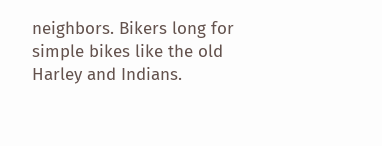neighbors. Bikers long for simple bikes like the old Harley and Indians.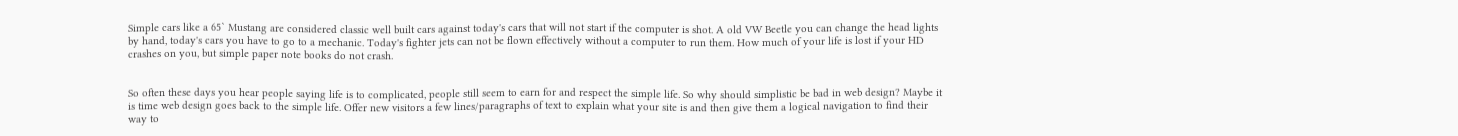Simple cars like a 65` Mustang are considered classic well built cars against today's cars that will not start if the computer is shot. A old VW Beetle you can change the head lights by hand, today's cars you have to go to a mechanic. Today's fighter jets can not be flown effectively without a computer to run them. How much of your life is lost if your HD crashes on you, but simple paper note books do not crash.


So often these days you hear people saying life is to complicated, people still seem to earn for and respect the simple life. So why should simplistic be bad in web design? Maybe it is time web design goes back to the simple life. Offer new visitors a few lines/paragraphs of text to explain what your site is and then give them a logical navigation to find their way to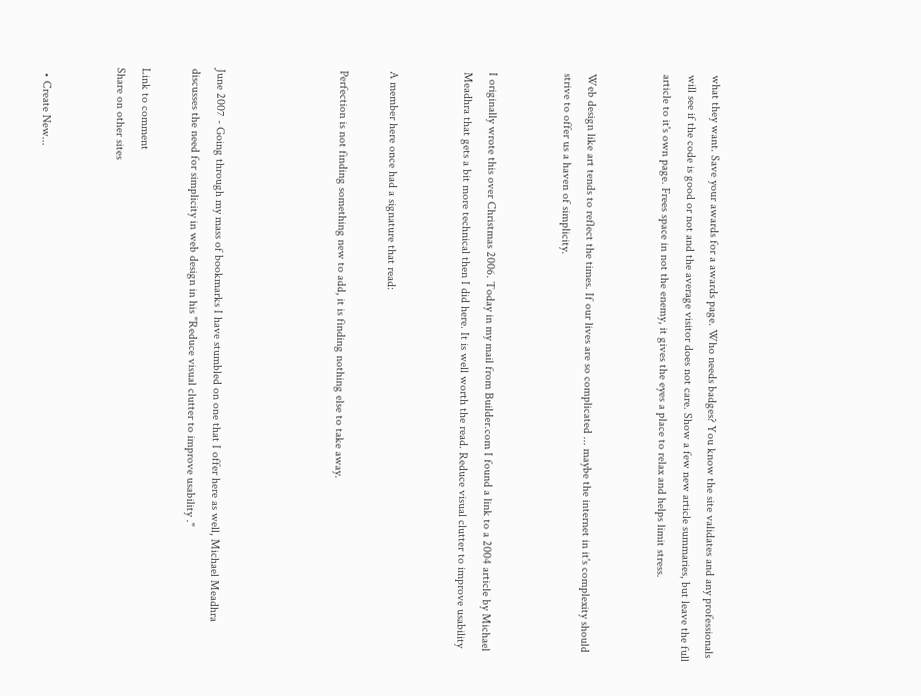what they want. Save your awards for a awards page. Who needs badges? You know the site validates and any professionals will see if the code is good or not and the average visitor does not care. Show a few new article summaries, but leave the full article to it's own page. Frees space in not the enemy, it gives the eyes a place to relax and helps limit stress.


Web design like art tends to reflect the times. If our lives are so complicated ... maybe the internet in it's complexity should strive to offer us a haven of simplicity.


I originally wrote this over Christmas 2006. Today in my mail from Builder.com I found a link to a 2004 article by Michael Meadhra that gets a bit more technical then I did here. It is well worth the read. Reduce visual clutter to improve usability


A member here once had a signature that read:

Perfection is not finding something new to add, it is finding nothing else to take away.




June 2007 - Going through my mass of bookmarks I have stumbled on one that I offer here as well, Michael Meadhra discusses the need for simplicity in web design in his "Reduce visual clutter to improve usability ."

Link to comment
Share on other sites


  • Create New...